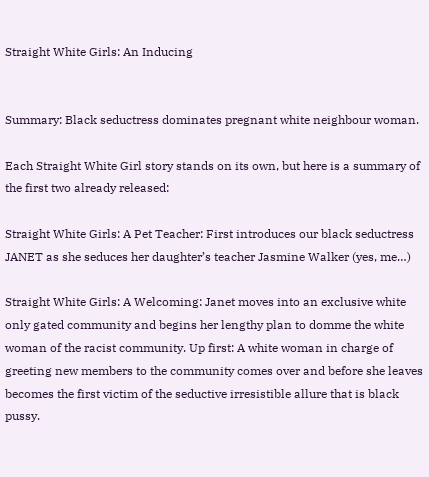Straight White Girls: An Inducing


Summary: Black seductress dominates pregnant white neighbour woman.

Each Straight White Girl story stands on its own, but here is a summary of the first two already released:

Straight White Girls: A Pet Teacher: First introduces our black seductress JANET as she seduces her daughter’s teacher Jasmine Walker (yes, me…)

Straight White Girls: A Welcoming: Janet moves into an exclusive white only gated community and begins her lengthy plan to domme the white woman of the racist community. Up first: A white woman in charge of greeting new members to the community comes over and before she leaves becomes the first victim of the seductive irresistible allure that is black pussy.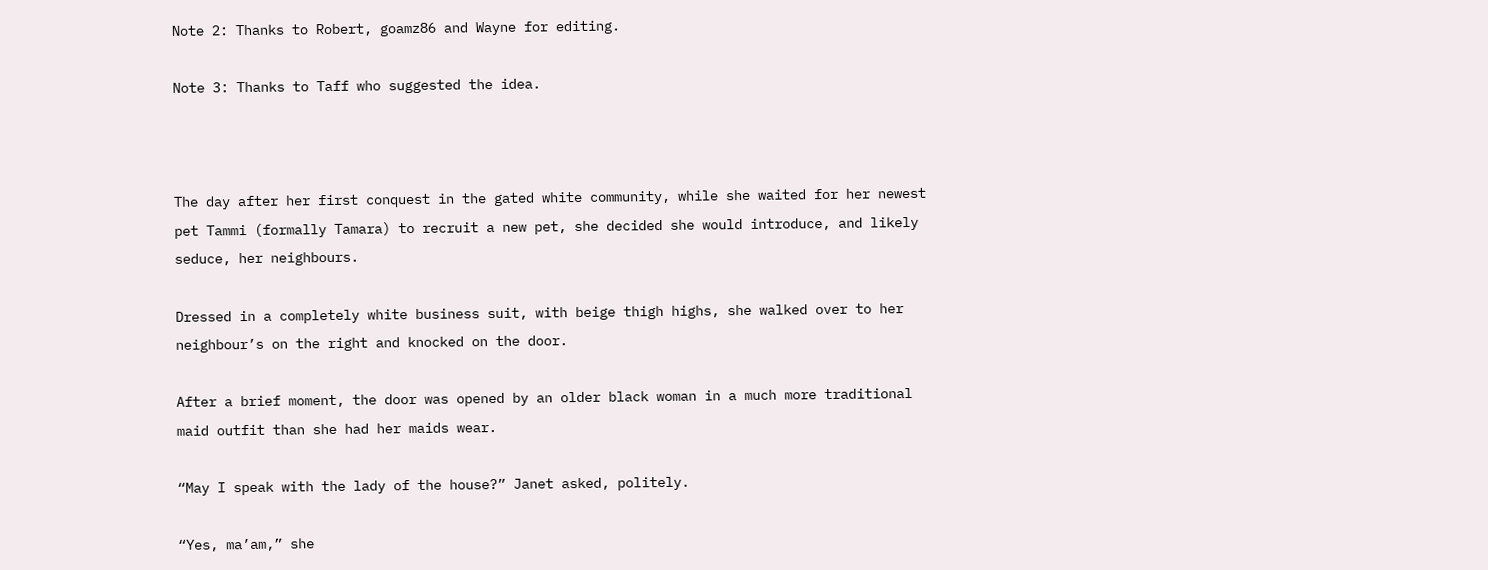Note 2: Thanks to Robert, goamz86 and Wayne for editing.

Note 3: Thanks to Taff who suggested the idea.



The day after her first conquest in the gated white community, while she waited for her newest pet Tammi (formally Tamara) to recruit a new pet, she decided she would introduce, and likely seduce, her neighbours.

Dressed in a completely white business suit, with beige thigh highs, she walked over to her neighbour’s on the right and knocked on the door.

After a brief moment, the door was opened by an older black woman in a much more traditional maid outfit than she had her maids wear.

“May I speak with the lady of the house?” Janet asked, politely.

“Yes, ma’am,” she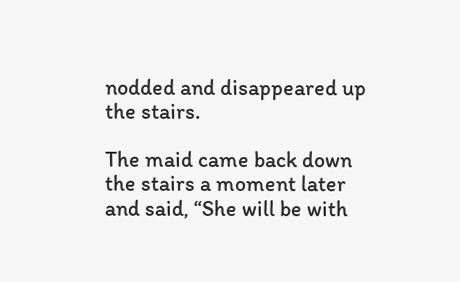nodded and disappeared up the stairs.

The maid came back down the stairs a moment later and said, “She will be with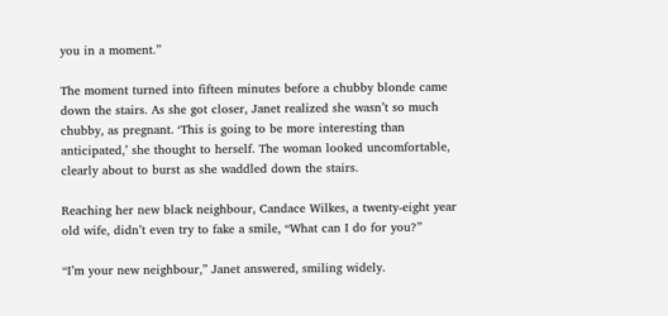you in a moment.”

The moment turned into fifteen minutes before a chubby blonde came down the stairs. As she got closer, Janet realized she wasn’t so much chubby, as pregnant. ‘This is going to be more interesting than anticipated,’ she thought to herself. The woman looked uncomfortable, clearly about to burst as she waddled down the stairs.

Reaching her new black neighbour, Candace Wilkes, a twenty-eight year old wife, didn’t even try to fake a smile, “What can I do for you?”

“I’m your new neighbour,” Janet answered, smiling widely.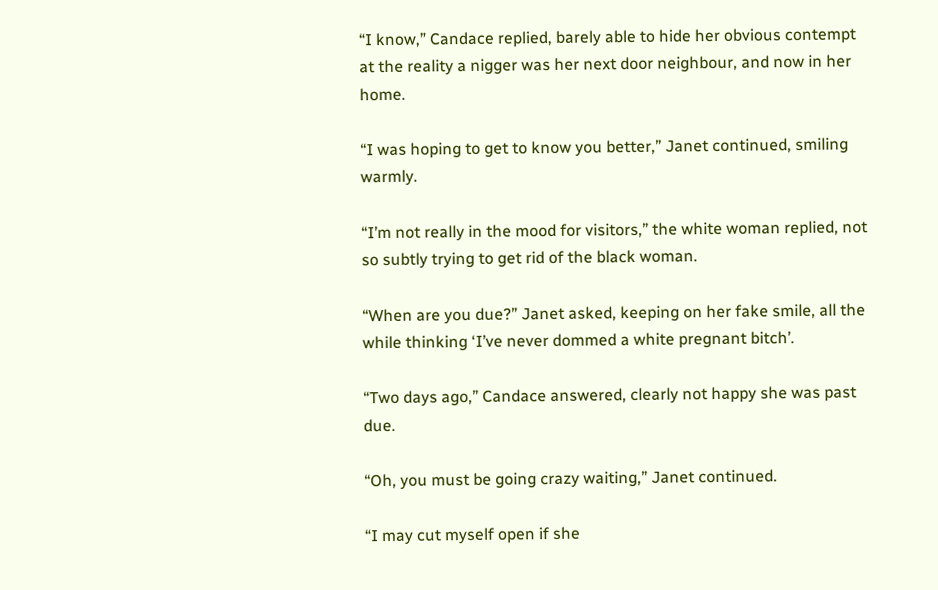“I know,” Candace replied, barely able to hide her obvious contempt at the reality a nigger was her next door neighbour, and now in her home.

“I was hoping to get to know you better,” Janet continued, smiling warmly.

“I’m not really in the mood for visitors,” the white woman replied, not so subtly trying to get rid of the black woman.

“When are you due?” Janet asked, keeping on her fake smile, all the while thinking ‘I’ve never dommed a white pregnant bitch’.

“Two days ago,” Candace answered, clearly not happy she was past due.

“Oh, you must be going crazy waiting,” Janet continued.

“I may cut myself open if she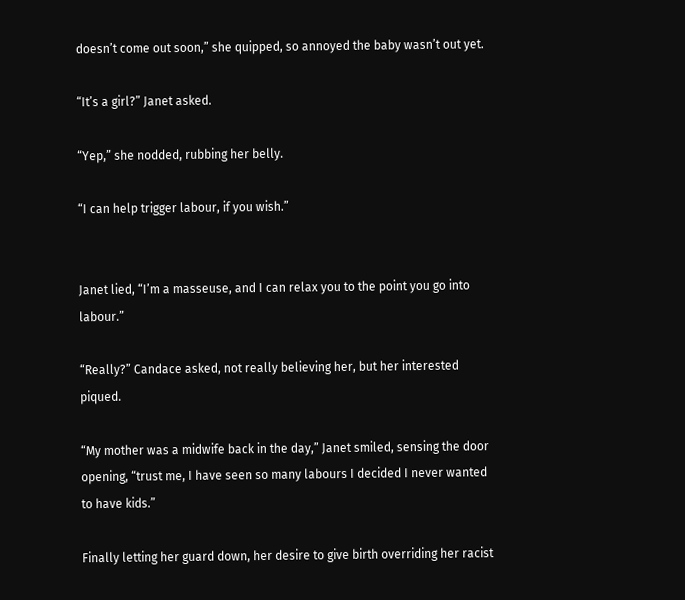doesn’t come out soon,” she quipped, so annoyed the baby wasn’t out yet.

“It’s a girl?” Janet asked.

“Yep,” she nodded, rubbing her belly.

“I can help trigger labour, if you wish.”


Janet lied, “I’m a masseuse, and I can relax you to the point you go into labour.”

“Really?” Candace asked, not really believing her, but her interested piqued.

“My mother was a midwife back in the day,” Janet smiled, sensing the door opening, “trust me, I have seen so many labours I decided I never wanted to have kids.”

Finally letting her guard down, her desire to give birth overriding her racist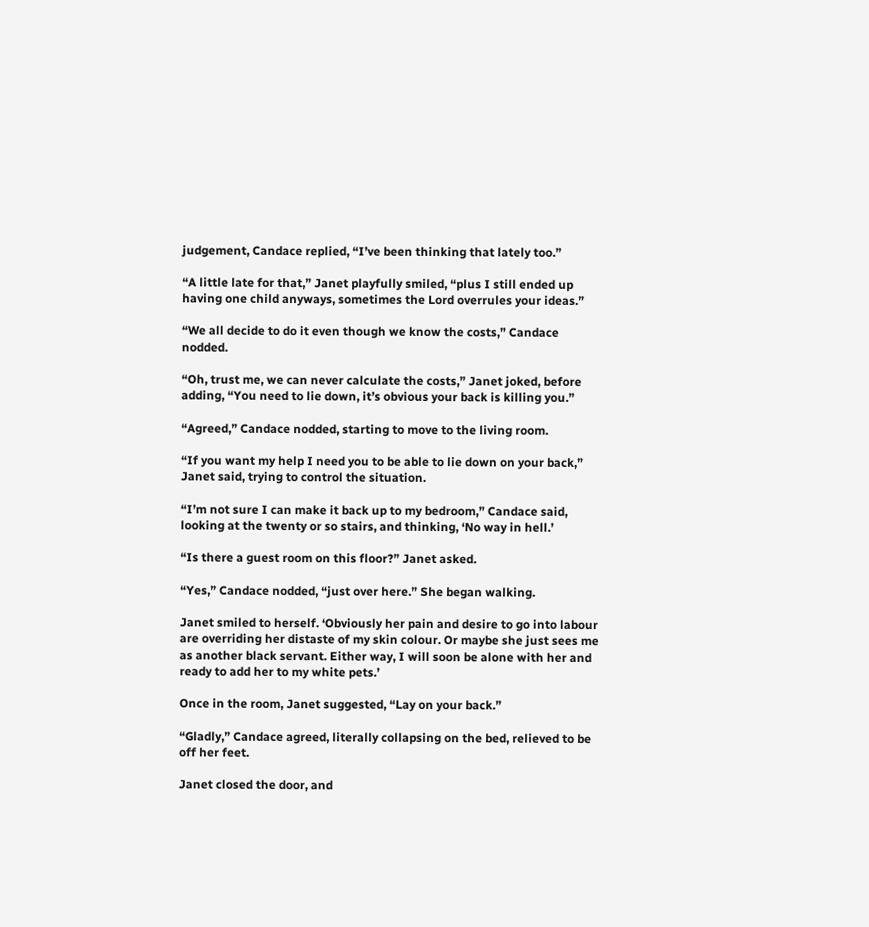judgement, Candace replied, “I’ve been thinking that lately too.”

“A little late for that,” Janet playfully smiled, “plus I still ended up having one child anyways, sometimes the Lord overrules your ideas.”

“We all decide to do it even though we know the costs,” Candace nodded.

“Oh, trust me, we can never calculate the costs,” Janet joked, before adding, “You need to lie down, it’s obvious your back is killing you.”

“Agreed,” Candace nodded, starting to move to the living room.

“If you want my help I need you to be able to lie down on your back,” Janet said, trying to control the situation.

“I’m not sure I can make it back up to my bedroom,” Candace said, looking at the twenty or so stairs, and thinking, ‘No way in hell.’

“Is there a guest room on this floor?” Janet asked.

“Yes,” Candace nodded, “just over here.” She began walking.

Janet smiled to herself. ‘Obviously her pain and desire to go into labour are overriding her distaste of my skin colour. Or maybe she just sees me as another black servant. Either way, I will soon be alone with her and ready to add her to my white pets.’

Once in the room, Janet suggested, “Lay on your back.”

“Gladly,” Candace agreed, literally collapsing on the bed, relieved to be off her feet.

Janet closed the door, and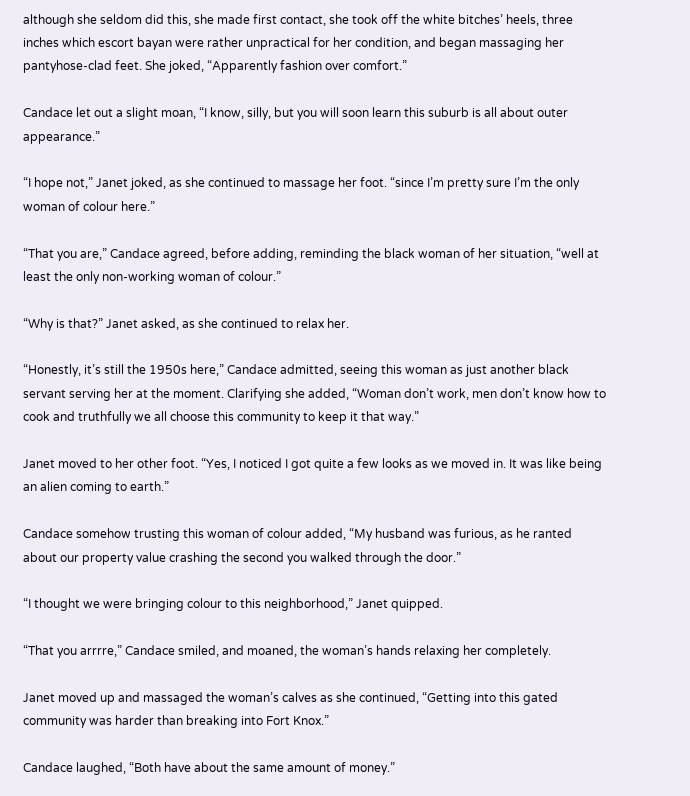although she seldom did this, she made first contact, she took off the white bitches’ heels, three inches which escort bayan were rather unpractical for her condition, and began massaging her pantyhose-clad feet. She joked, “Apparently fashion over comfort.”

Candace let out a slight moan, “I know, silly, but you will soon learn this suburb is all about outer appearance.”

“I hope not,” Janet joked, as she continued to massage her foot. “since I’m pretty sure I’m the only woman of colour here.”

“That you are,” Candace agreed, before adding, reminding the black woman of her situation, “well at least the only non-working woman of colour.”

“Why is that?” Janet asked, as she continued to relax her.

“Honestly, it’s still the 1950s here,” Candace admitted, seeing this woman as just another black servant serving her at the moment. Clarifying she added, “Woman don’t work, men don’t know how to cook and truthfully we all choose this community to keep it that way.”

Janet moved to her other foot. “Yes, I noticed I got quite a few looks as we moved in. It was like being an alien coming to earth.”

Candace somehow trusting this woman of colour added, “My husband was furious, as he ranted about our property value crashing the second you walked through the door.”

“I thought we were bringing colour to this neighborhood,” Janet quipped.

“That you arrrre,” Candace smiled, and moaned, the woman’s hands relaxing her completely.

Janet moved up and massaged the woman’s calves as she continued, “Getting into this gated community was harder than breaking into Fort Knox.”

Candace laughed, “Both have about the same amount of money.”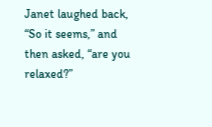Janet laughed back, “So it seems,” and then asked, “are you relaxed?”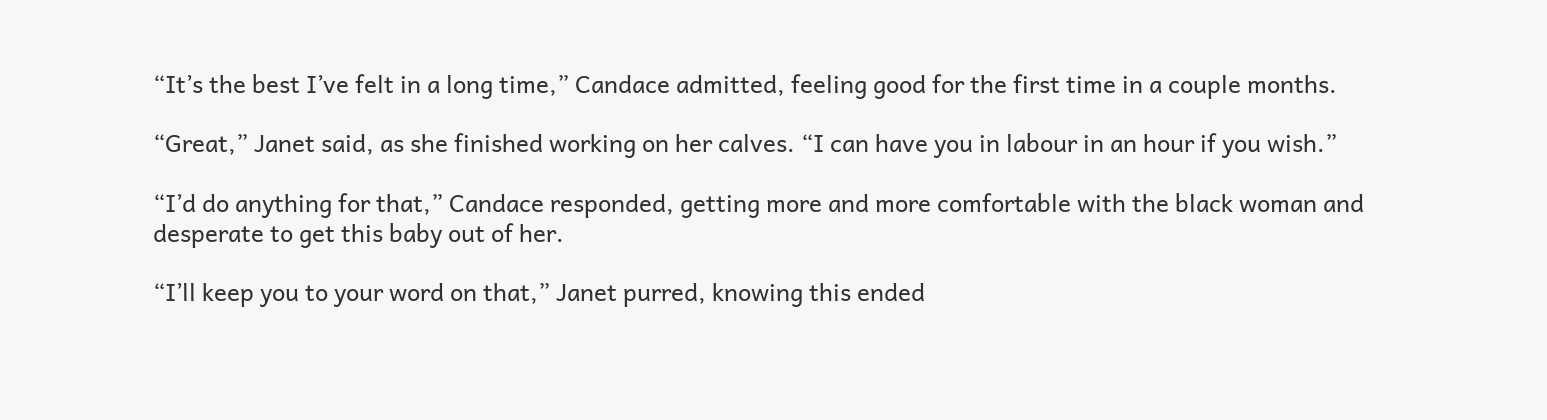“It’s the best I’ve felt in a long time,” Candace admitted, feeling good for the first time in a couple months.

“Great,” Janet said, as she finished working on her calves. “I can have you in labour in an hour if you wish.”

“I’d do anything for that,” Candace responded, getting more and more comfortable with the black woman and desperate to get this baby out of her.

“I’ll keep you to your word on that,” Janet purred, knowing this ended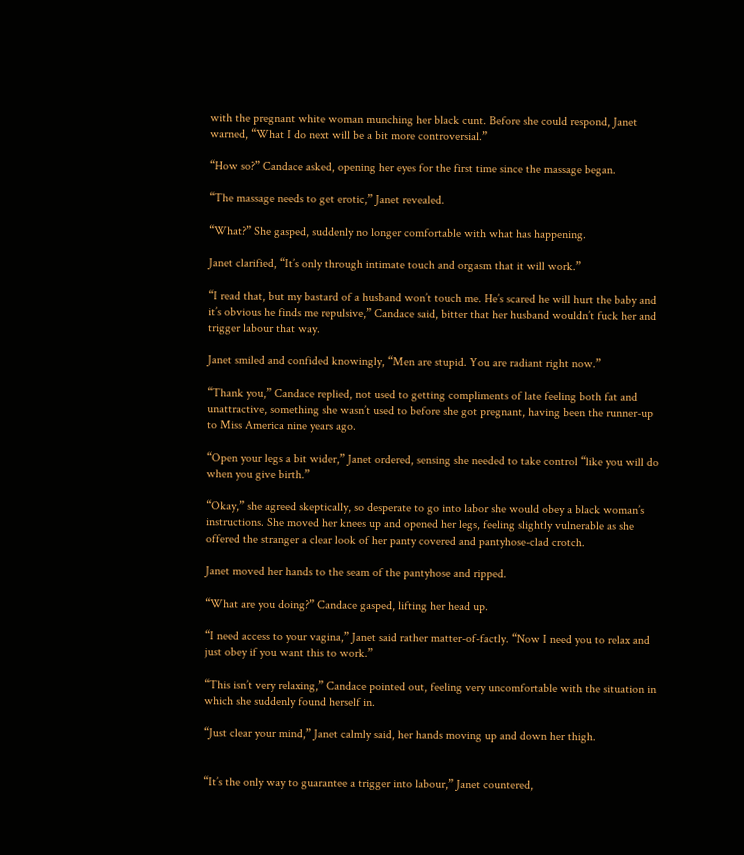with the pregnant white woman munching her black cunt. Before she could respond, Janet warned, “What I do next will be a bit more controversial.”

“How so?” Candace asked, opening her eyes for the first time since the massage began.

“The massage needs to get erotic,” Janet revealed.

“What?” She gasped, suddenly no longer comfortable with what has happening.

Janet clarified, “It’s only through intimate touch and orgasm that it will work.”

“I read that, but my bastard of a husband won’t touch me. He’s scared he will hurt the baby and it’s obvious he finds me repulsive,” Candace said, bitter that her husband wouldn’t fuck her and trigger labour that way.

Janet smiled and confided knowingly, “Men are stupid. You are radiant right now.”

“Thank you,” Candace replied, not used to getting compliments of late feeling both fat and unattractive, something she wasn’t used to before she got pregnant, having been the runner-up to Miss America nine years ago.

“Open your legs a bit wider,” Janet ordered, sensing she needed to take control “like you will do when you give birth.”

“Okay,” she agreed skeptically, so desperate to go into labor she would obey a black woman’s instructions. She moved her knees up and opened her legs, feeling slightly vulnerable as she offered the stranger a clear look of her panty covered and pantyhose-clad crotch.

Janet moved her hands to the seam of the pantyhose and ripped.

“What are you doing?” Candace gasped, lifting her head up.

“I need access to your vagina,” Janet said rather matter-of-factly. “Now I need you to relax and just obey if you want this to work.”

“This isn’t very relaxing,” Candace pointed out, feeling very uncomfortable with the situation in which she suddenly found herself in.

“Just clear your mind,” Janet calmly said, her hands moving up and down her thigh.


“It’s the only way to guarantee a trigger into labour,” Janet countered,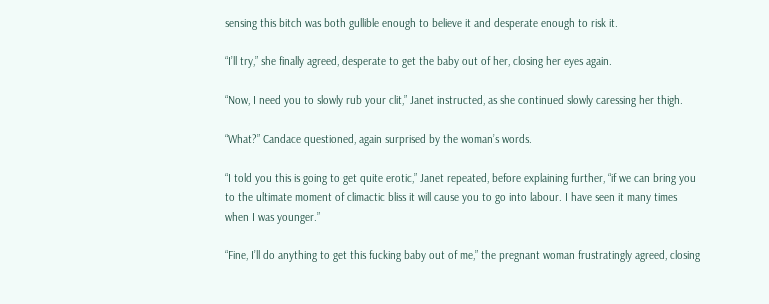sensing this bitch was both gullible enough to believe it and desperate enough to risk it.

“I’ll try,” she finally agreed, desperate to get the baby out of her, closing her eyes again.

“Now, I need you to slowly rub your clit,” Janet instructed, as she continued slowly caressing her thigh.

“What?” Candace questioned, again surprised by the woman’s words.

“I told you this is going to get quite erotic,” Janet repeated, before explaining further, “if we can bring you to the ultimate moment of climactic bliss it will cause you to go into labour. I have seen it many times when I was younger.”

“Fine, I’ll do anything to get this fucking baby out of me,” the pregnant woman frustratingly agreed, closing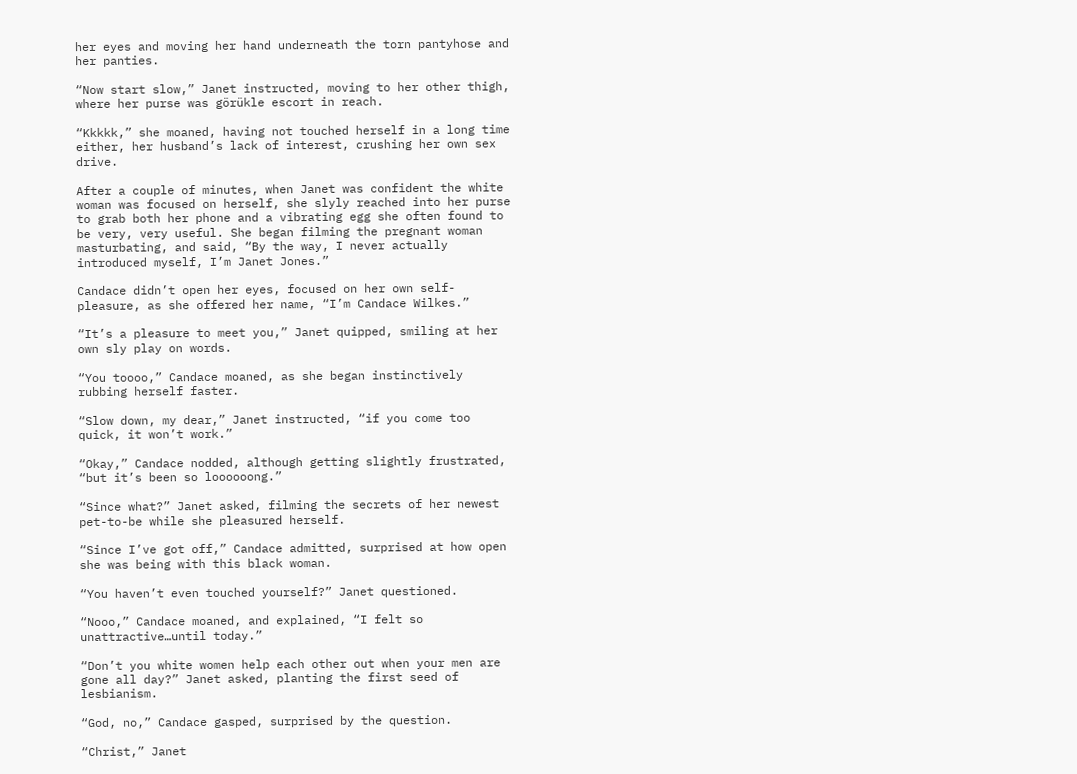her eyes and moving her hand underneath the torn pantyhose and her panties.

“Now start slow,” Janet instructed, moving to her other thigh, where her purse was görükle escort in reach.

“Kkkkk,” she moaned, having not touched herself in a long time either, her husband’s lack of interest, crushing her own sex drive.

After a couple of minutes, when Janet was confident the white woman was focused on herself, she slyly reached into her purse to grab both her phone and a vibrating egg she often found to be very, very useful. She began filming the pregnant woman masturbating, and said, “By the way, I never actually introduced myself, I’m Janet Jones.”

Candace didn’t open her eyes, focused on her own self-pleasure, as she offered her name, “I’m Candace Wilkes.”

“It’s a pleasure to meet you,” Janet quipped, smiling at her own sly play on words.

“You toooo,” Candace moaned, as she began instinctively rubbing herself faster.

“Slow down, my dear,” Janet instructed, “if you come too quick, it won’t work.”

“Okay,” Candace nodded, although getting slightly frustrated, “but it’s been so loooooong.”

“Since what?” Janet asked, filming the secrets of her newest pet-to-be while she pleasured herself.

“Since I’ve got off,” Candace admitted, surprised at how open she was being with this black woman.

“You haven’t even touched yourself?” Janet questioned.

“Nooo,” Candace moaned, and explained, “I felt so unattractive…until today.”

“Don’t you white women help each other out when your men are gone all day?” Janet asked, planting the first seed of lesbianism.

“God, no,” Candace gasped, surprised by the question.

“Christ,” Janet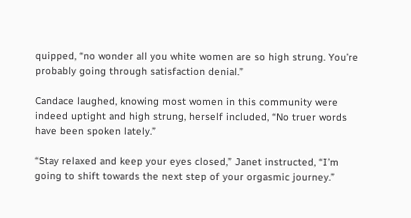quipped, “no wonder all you white women are so high strung. You’re probably going through satisfaction denial.”

Candace laughed, knowing most women in this community were indeed uptight and high strung, herself included, “No truer words have been spoken lately.”

“Stay relaxed and keep your eyes closed,” Janet instructed, “I’m going to shift towards the next step of your orgasmic journey.”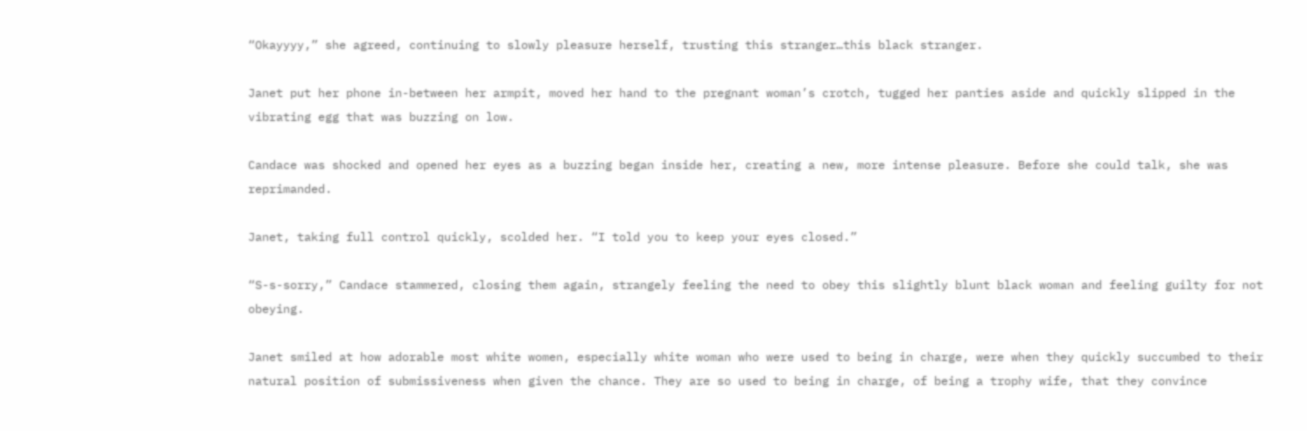“Okayyyy,” she agreed, continuing to slowly pleasure herself, trusting this stranger…this black stranger.

Janet put her phone in-between her armpit, moved her hand to the pregnant woman’s crotch, tugged her panties aside and quickly slipped in the vibrating egg that was buzzing on low.

Candace was shocked and opened her eyes as a buzzing began inside her, creating a new, more intense pleasure. Before she could talk, she was reprimanded.

Janet, taking full control quickly, scolded her. “I told you to keep your eyes closed.”

“S-s-sorry,” Candace stammered, closing them again, strangely feeling the need to obey this slightly blunt black woman and feeling guilty for not obeying.

Janet smiled at how adorable most white women, especially white woman who were used to being in charge, were when they quickly succumbed to their natural position of submissiveness when given the chance. They are so used to being in charge, of being a trophy wife, that they convince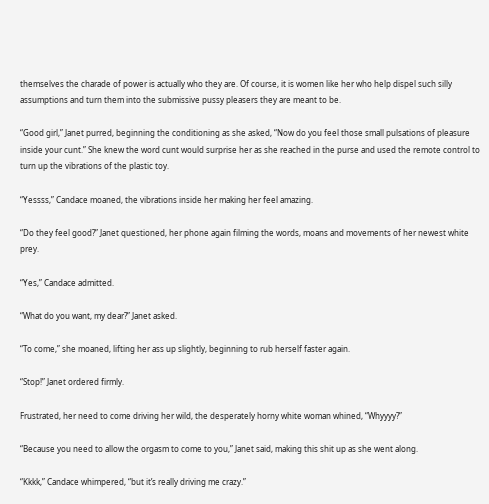themselves the charade of power is actually who they are. Of course, it is women like her who help dispel such silly assumptions and turn them into the submissive pussy pleasers they are meant to be.

“Good girl,” Janet purred, beginning the conditioning as she asked, “Now do you feel those small pulsations of pleasure inside your cunt.” She knew the word cunt would surprise her as she reached in the purse and used the remote control to turn up the vibrations of the plastic toy.

“Yessss,” Candace moaned, the vibrations inside her making her feel amazing.

“Do they feel good?” Janet questioned, her phone again filming the words, moans and movements of her newest white prey.

“Yes,” Candace admitted.

“What do you want, my dear?” Janet asked.

“To come,” she moaned, lifting her ass up slightly, beginning to rub herself faster again.

“Stop!” Janet ordered firmly.

Frustrated, her need to come driving her wild, the desperately horny white woman whined, “Whyyyy?”

“Because you need to allow the orgasm to come to you,” Janet said, making this shit up as she went along.

“Kkkk,” Candace whimpered, “but it’s really driving me crazy.”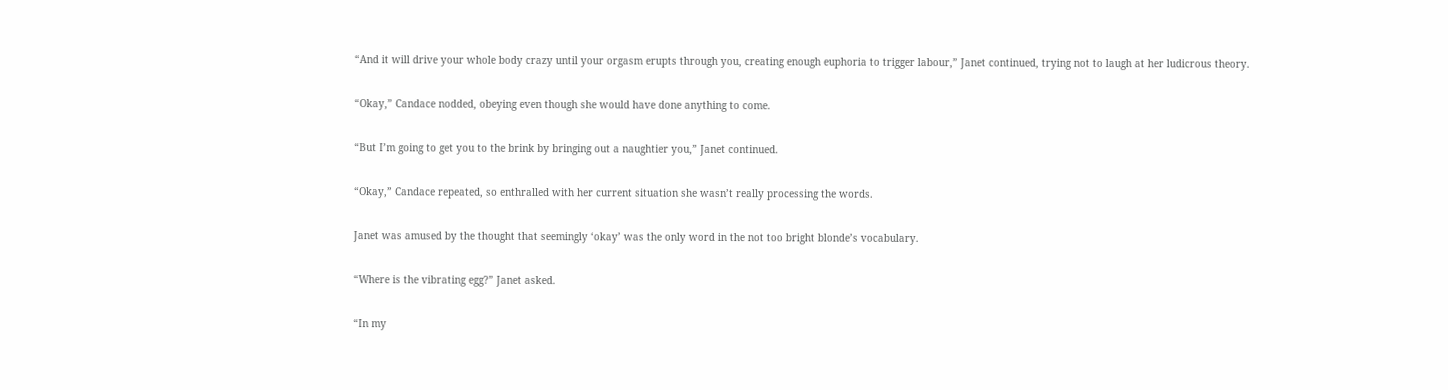“And it will drive your whole body crazy until your orgasm erupts through you, creating enough euphoria to trigger labour,” Janet continued, trying not to laugh at her ludicrous theory.

“Okay,” Candace nodded, obeying even though she would have done anything to come.

“But I’m going to get you to the brink by bringing out a naughtier you,” Janet continued.

“Okay,” Candace repeated, so enthralled with her current situation she wasn’t really processing the words.

Janet was amused by the thought that seemingly ‘okay’ was the only word in the not too bright blonde’s vocabulary.

“Where is the vibrating egg?” Janet asked.

“In my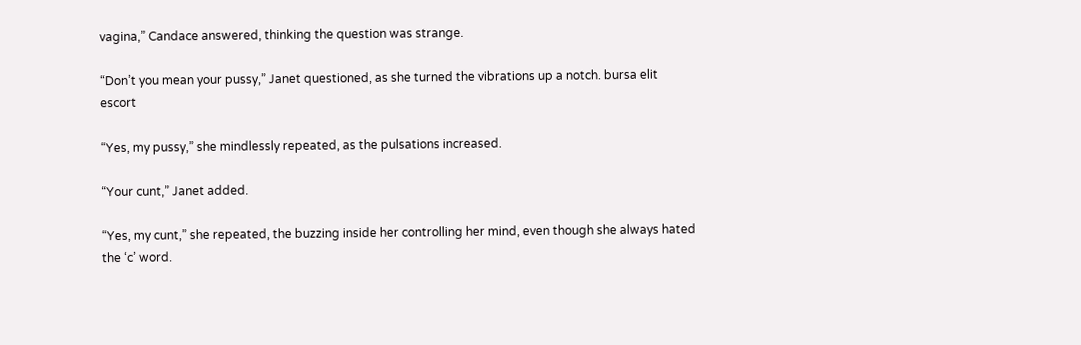vagina,” Candace answered, thinking the question was strange.

“Don’t you mean your pussy,” Janet questioned, as she turned the vibrations up a notch. bursa elit escort

“Yes, my pussy,” she mindlessly repeated, as the pulsations increased.

“Your cunt,” Janet added.

“Yes, my cunt,” she repeated, the buzzing inside her controlling her mind, even though she always hated the ‘c’ word.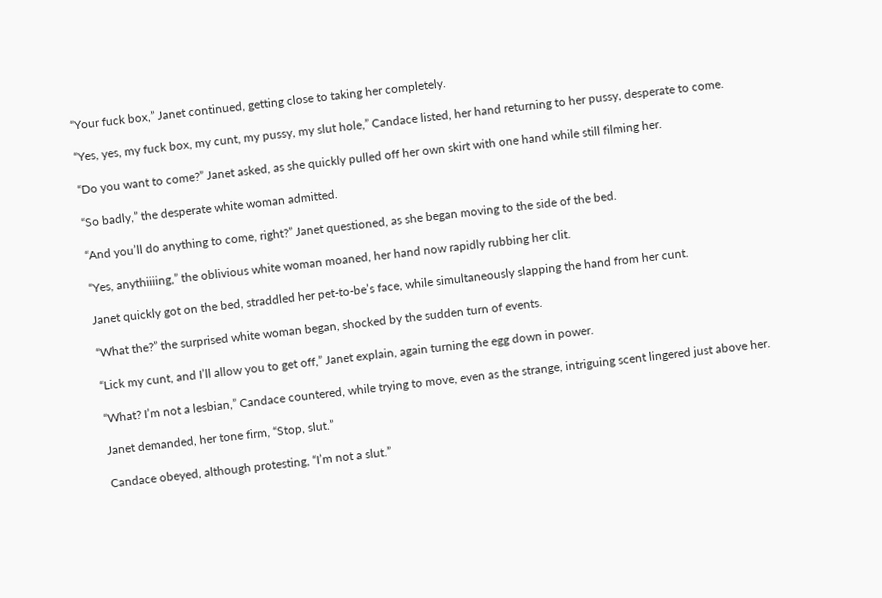“Your fuck box,” Janet continued, getting close to taking her completely.

“Yes, yes, my fuck box, my cunt, my pussy, my slut hole,” Candace listed, her hand returning to her pussy, desperate to come.

“Do you want to come?” Janet asked, as she quickly pulled off her own skirt with one hand while still filming her.

“So badly,” the desperate white woman admitted.

“And you’ll do anything to come, right?” Janet questioned, as she began moving to the side of the bed.

“Yes, anythiiiing,” the oblivious white woman moaned, her hand now rapidly rubbing her clit.

Janet quickly got on the bed, straddled her pet-to-be’s face, while simultaneously slapping the hand from her cunt.

“What the?” the surprised white woman began, shocked by the sudden turn of events.

“Lick my cunt, and I’ll allow you to get off,” Janet explain, again turning the egg down in power.

“What? I’m not a lesbian,” Candace countered, while trying to move, even as the strange, intriguing scent lingered just above her.

Janet demanded, her tone firm, “Stop, slut.”

Candace obeyed, although protesting, “I’m not a slut.”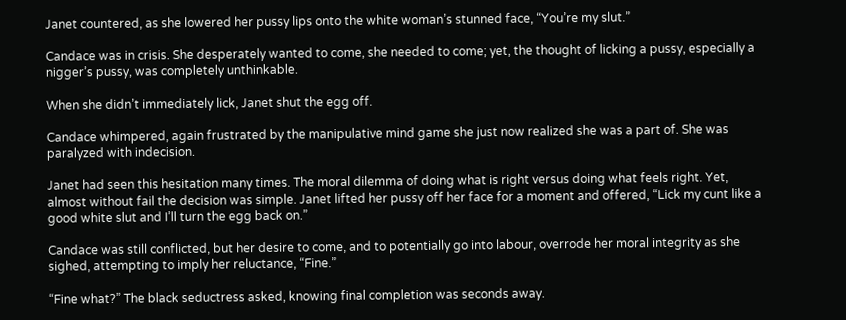Janet countered, as she lowered her pussy lips onto the white woman’s stunned face, “You’re my slut.”

Candace was in crisis. She desperately wanted to come, she needed to come; yet, the thought of licking a pussy, especially a nigger’s pussy, was completely unthinkable.

When she didn’t immediately lick, Janet shut the egg off.

Candace whimpered, again frustrated by the manipulative mind game she just now realized she was a part of. She was paralyzed with indecision.

Janet had seen this hesitation many times. The moral dilemma of doing what is right versus doing what feels right. Yet, almost without fail the decision was simple. Janet lifted her pussy off her face for a moment and offered, “Lick my cunt like a good white slut and I’ll turn the egg back on.”

Candace was still conflicted, but her desire to come, and to potentially go into labour, overrode her moral integrity as she sighed, attempting to imply her reluctance, “Fine.”

“Fine what?” The black seductress asked, knowing final completion was seconds away.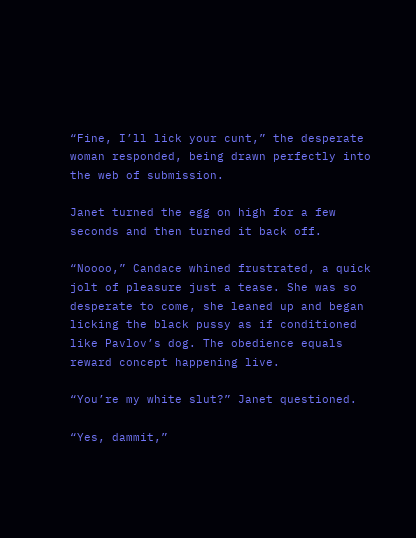“Fine, I’ll lick your cunt,” the desperate woman responded, being drawn perfectly into the web of submission.

Janet turned the egg on high for a few seconds and then turned it back off.

“Noooo,” Candace whined frustrated, a quick jolt of pleasure just a tease. She was so desperate to come, she leaned up and began licking the black pussy as if conditioned like Pavlov’s dog. The obedience equals reward concept happening live.

“You’re my white slut?” Janet questioned.

“Yes, dammit,”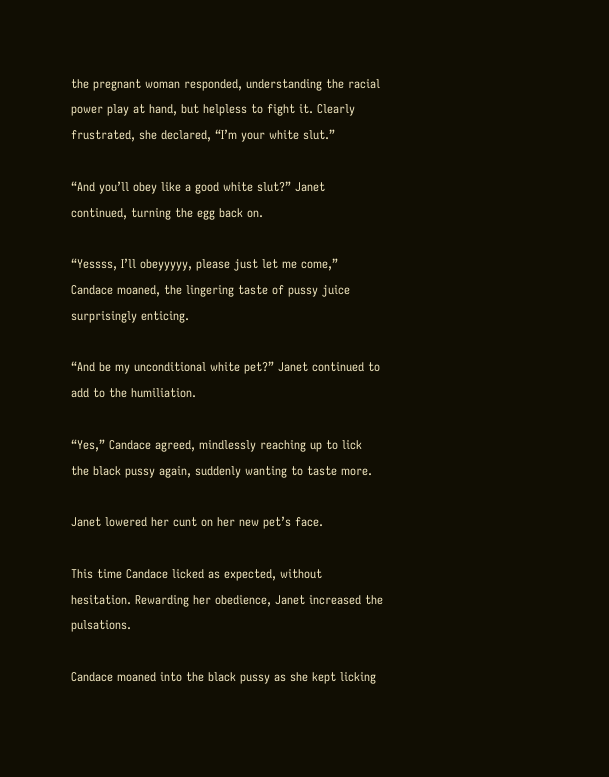the pregnant woman responded, understanding the racial power play at hand, but helpless to fight it. Clearly frustrated, she declared, “I’m your white slut.”

“And you’ll obey like a good white slut?” Janet continued, turning the egg back on.

“Yessss, I’ll obeyyyyy, please just let me come,” Candace moaned, the lingering taste of pussy juice surprisingly enticing.

“And be my unconditional white pet?” Janet continued to add to the humiliation.

“Yes,” Candace agreed, mindlessly reaching up to lick the black pussy again, suddenly wanting to taste more.

Janet lowered her cunt on her new pet’s face.

This time Candace licked as expected, without hesitation. Rewarding her obedience, Janet increased the pulsations.

Candace moaned into the black pussy as she kept licking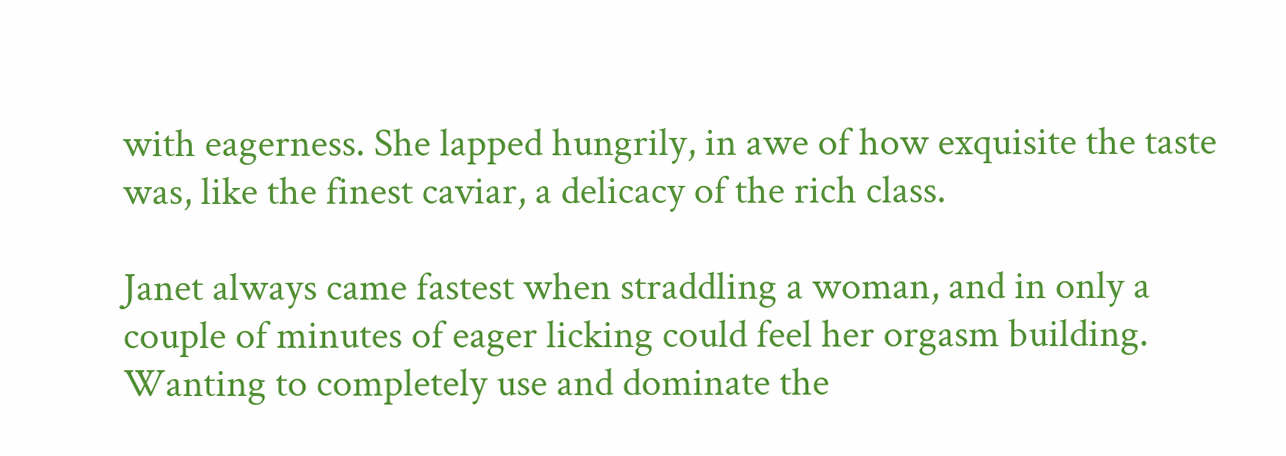with eagerness. She lapped hungrily, in awe of how exquisite the taste was, like the finest caviar, a delicacy of the rich class.

Janet always came fastest when straddling a woman, and in only a couple of minutes of eager licking could feel her orgasm building. Wanting to completely use and dominate the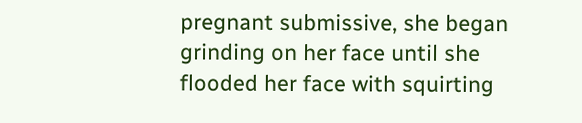pregnant submissive, she began grinding on her face until she flooded her face with squirting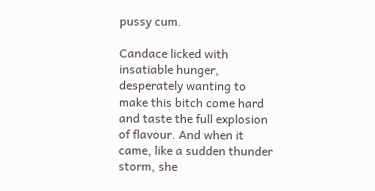pussy cum.

Candace licked with insatiable hunger, desperately wanting to make this bitch come hard and taste the full explosion of flavour. And when it came, like a sudden thunder storm, she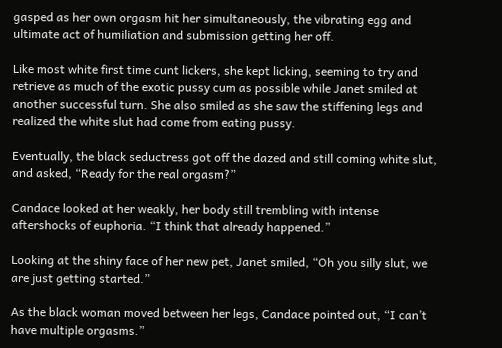gasped as her own orgasm hit her simultaneously, the vibrating egg and ultimate act of humiliation and submission getting her off.

Like most white first time cunt lickers, she kept licking, seeming to try and retrieve as much of the exotic pussy cum as possible while Janet smiled at another successful turn. She also smiled as she saw the stiffening legs and realized the white slut had come from eating pussy.

Eventually, the black seductress got off the dazed and still coming white slut, and asked, “Ready for the real orgasm?”

Candace looked at her weakly, her body still trembling with intense aftershocks of euphoria. “I think that already happened.”

Looking at the shiny face of her new pet, Janet smiled, “Oh you silly slut, we are just getting started.”

As the black woman moved between her legs, Candace pointed out, “I can’t have multiple orgasms.”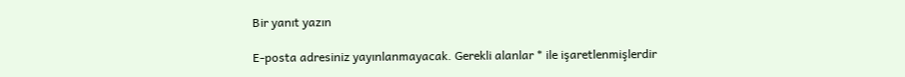Bir yanıt yazın

E-posta adresiniz yayınlanmayacak. Gerekli alanlar * ile işaretlenmişlerdir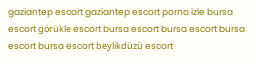gaziantep escort gaziantep escort porno izle bursa escort görükle escort bursa escort bursa escort bursa escort bursa escort beylikdüzü escort